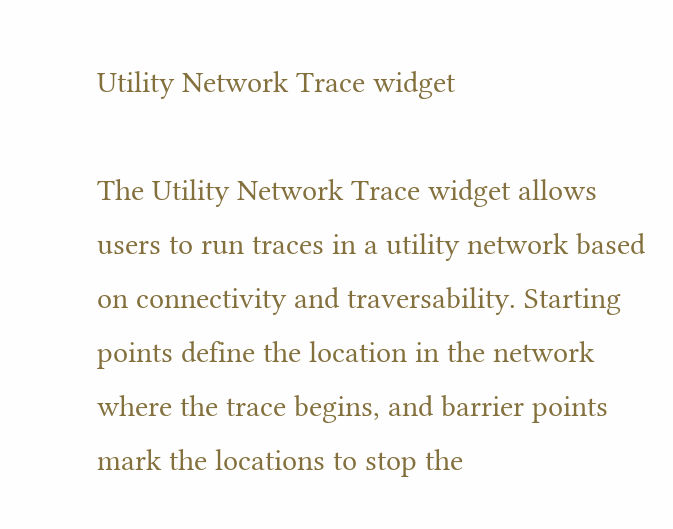Utility Network Trace widget

The Utility Network Trace widget allows users to run traces in a utility network based on connectivity and traversability. Starting points define the location in the network where the trace begins, and barrier points mark the locations to stop the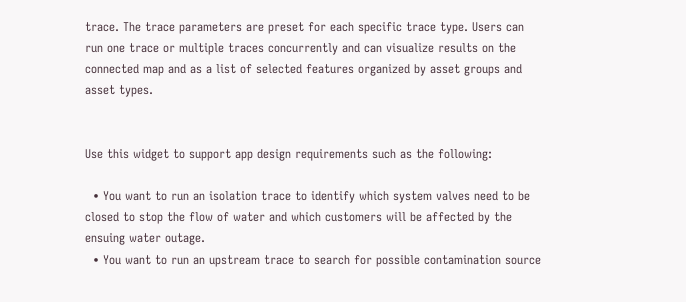trace. The trace parameters are preset for each specific trace type. Users can run one trace or multiple traces concurrently and can visualize results on the connected map and as a list of selected features organized by asset groups and asset types.


Use this widget to support app design requirements such as the following:

  • You want to run an isolation trace to identify which system valves need to be closed to stop the flow of water and which customers will be affected by the ensuing water outage.
  • You want to run an upstream trace to search for possible contamination source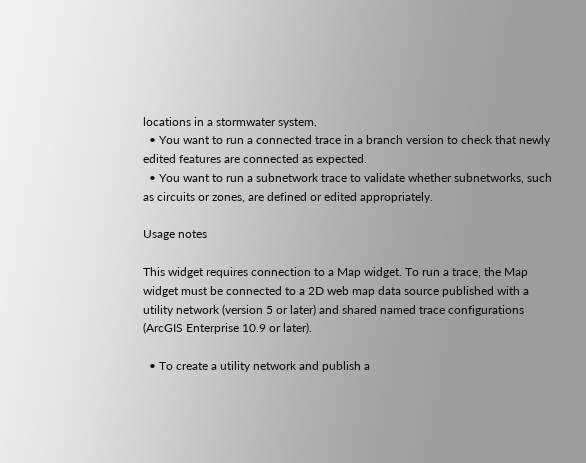locations in a stormwater system.
  • You want to run a connected trace in a branch version to check that newly edited features are connected as expected.
  • You want to run a subnetwork trace to validate whether subnetworks, such as circuits or zones, are defined or edited appropriately.

Usage notes

This widget requires connection to a Map widget. To run a trace, the Map widget must be connected to a 2D web map data source published with a utility network (version 5 or later) and shared named trace configurations (ArcGIS Enterprise 10.9 or later).

  • To create a utility network and publish a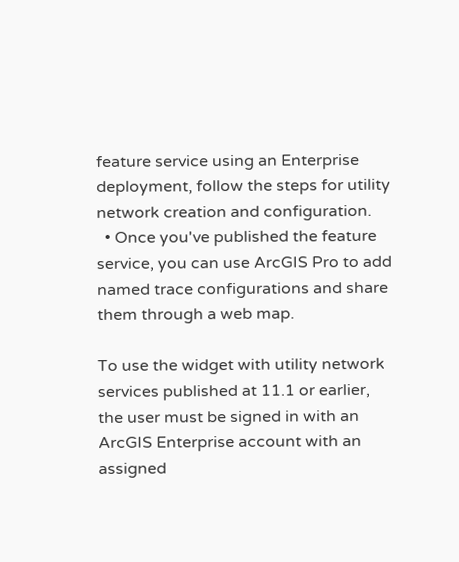feature service using an Enterprise deployment, follow the steps for utility network creation and configuration.
  • Once you've published the feature service, you can use ArcGIS Pro to add named trace configurations and share them through a web map.

To use the widget with utility network services published at 11.1 or earlier, the user must be signed in with an ArcGIS Enterprise account with an assigned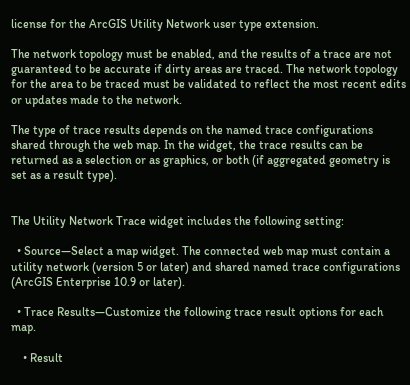license for the ArcGIS Utility Network user type extension.

The network topology must be enabled, and the results of a trace are not guaranteed to be accurate if dirty areas are traced. The network topology for the area to be traced must be validated to reflect the most recent edits or updates made to the network.

The type of trace results depends on the named trace configurations shared through the web map. In the widget, the trace results can be returned as a selection or as graphics, or both (if aggregated geometry is set as a result type).


The Utility Network Trace widget includes the following setting:

  • Source—Select a map widget. The connected web map must contain a utility network (version 5 or later) and shared named trace configurations (ArcGIS Enterprise 10.9 or later).

  • Trace Results—Customize the following trace result options for each map.

    • Result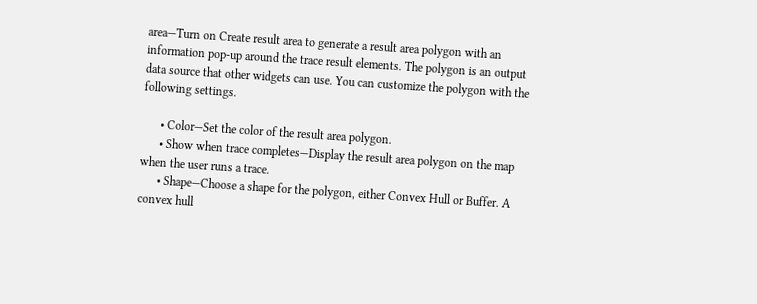area—Turn on Create result area to generate a result area polygon with an information pop-up around the trace result elements. The polygon is an output data source that other widgets can use. You can customize the polygon with the following settings.

      • Color—Set the color of the result area polygon.
      • Show when trace completes—Display the result area polygon on the map when the user runs a trace.
      • Shape—Choose a shape for the polygon, either Convex Hull or Buffer. A convex hull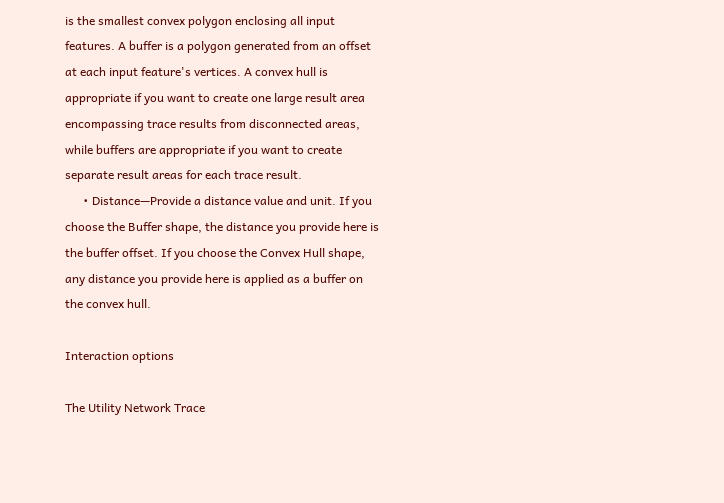is the smallest convex polygon enclosing all input features. A buffer is a polygon generated from an offset at each input feature's vertices. A convex hull is appropriate if you want to create one large result area encompassing trace results from disconnected areas, while buffers are appropriate if you want to create separate result areas for each trace result.
      • Distance—Provide a distance value and unit. If you choose the Buffer shape, the distance you provide here is the buffer offset. If you choose the Convex Hull shape, any distance you provide here is applied as a buffer on the convex hull.

Interaction options

The Utility Network Trace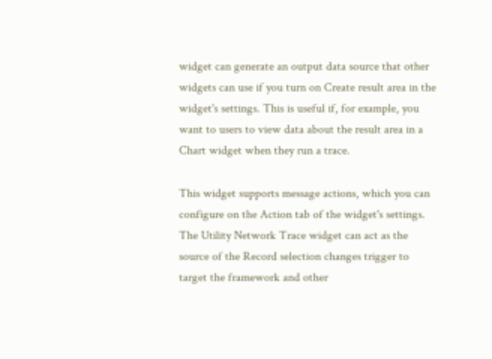widget can generate an output data source that other widgets can use if you turn on Create result area in the widget's settings. This is useful if, for example, you want to users to view data about the result area in a Chart widget when they run a trace.

This widget supports message actions, which you can configure on the Action tab of the widget's settings. The Utility Network Trace widget can act as the source of the Record selection changes trigger to target the framework and other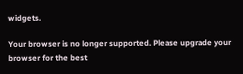widgets.

Your browser is no longer supported. Please upgrade your browser for the best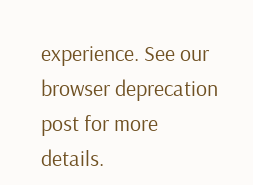experience. See our browser deprecation post for more details.